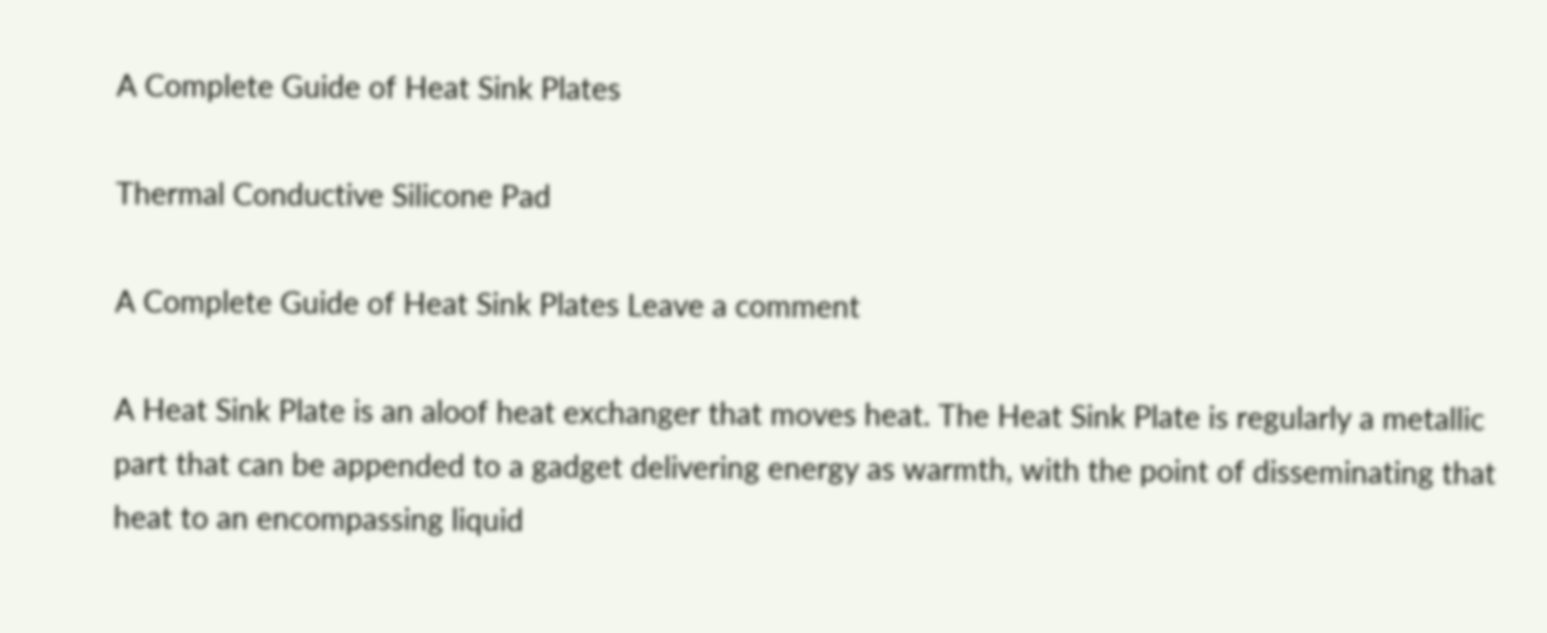A Complete Guide of Heat Sink Plates

Thermal Conductive Silicone Pad

A Complete Guide of Heat Sink Plates Leave a comment

A Heat Sink Plate is an aloof heat exchanger that moves heat. The Heat Sink Plate is regularly a metallic part that can be appended to a gadget delivering energy as warmth, with the point of disseminating that heat to an encompassing liquid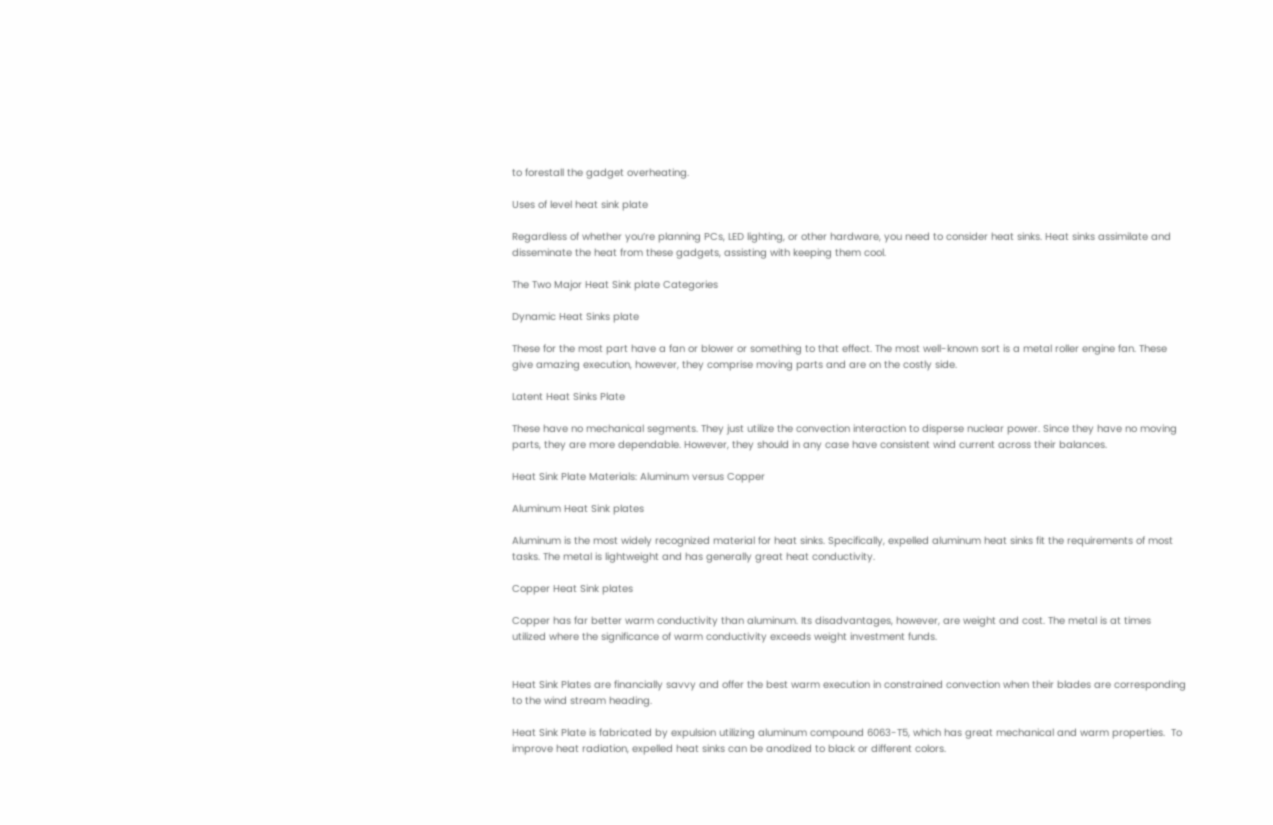to forestall the gadget overheating.

Uses of level heat sink plate

Regardless of whether you’re planning PCs, LED lighting, or other hardware, you need to consider heat sinks. Heat sinks assimilate and disseminate the heat from these gadgets, assisting with keeping them cool.

The Two Major Heat Sink plate Categories

Dynamic Heat Sinks plate

These for the most part have a fan or blower or something to that effect. The most well-known sort is a metal roller engine fan. These give amazing execution, however, they comprise moving parts and are on the costly side.

Latent Heat Sinks Plate

These have no mechanical segments. They just utilize the convection interaction to disperse nuclear power. Since they have no moving parts, they are more dependable. However, they should in any case have consistent wind current across their balances.

Heat Sink Plate Materials: Aluminum versus Copper

Aluminum Heat Sink plates

Aluminum is the most widely recognized material for heat sinks. Specifically, expelled aluminum heat sinks fit the requirements of most tasks. The metal is lightweight and has generally great heat conductivity.

Copper Heat Sink plates

Copper has far better warm conductivity than aluminum. Its disadvantages, however, are weight and cost. The metal is at times utilized where the significance of warm conductivity exceeds weight investment funds.


Heat Sink Plates are financially savvy and offer the best warm execution in constrained convection when their blades are corresponding to the wind stream heading.

Heat Sink Plate is fabricated by expulsion utilizing aluminum compound 6063-T5, which has great mechanical and warm properties.  To improve heat radiation, expelled heat sinks can be anodized to black or different colors.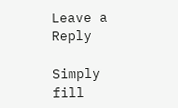Leave a Reply

Simply fill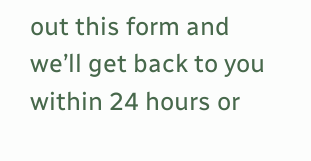out this form and we’ll get back to you within 24 hours or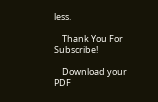less.

    Thank You For Subscribe!

    Download your  PDF